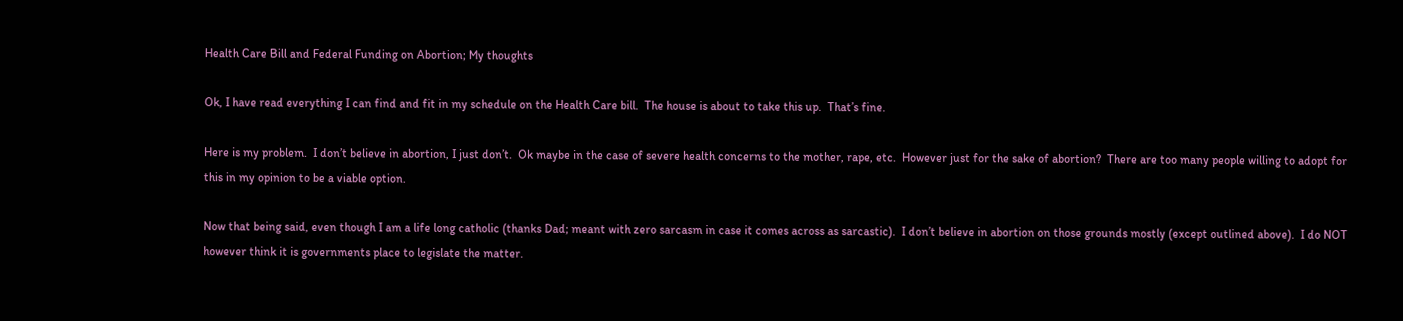Health Care Bill and Federal Funding on Abortion; My thoughts

Ok, I have read everything I can find and fit in my schedule on the Health Care bill.  The house is about to take this up.  That’s fine.

Here is my problem.  I don’t believe in abortion, I just don’t.  Ok maybe in the case of severe health concerns to the mother, rape, etc.  However just for the sake of abortion?  There are too many people willing to adopt for this in my opinion to be a viable option.

Now that being said, even though I am a life long catholic (thanks Dad; meant with zero sarcasm in case it comes across as sarcastic).  I don’t believe in abortion on those grounds mostly (except outlined above).  I do NOT however think it is governments place to legislate the matter.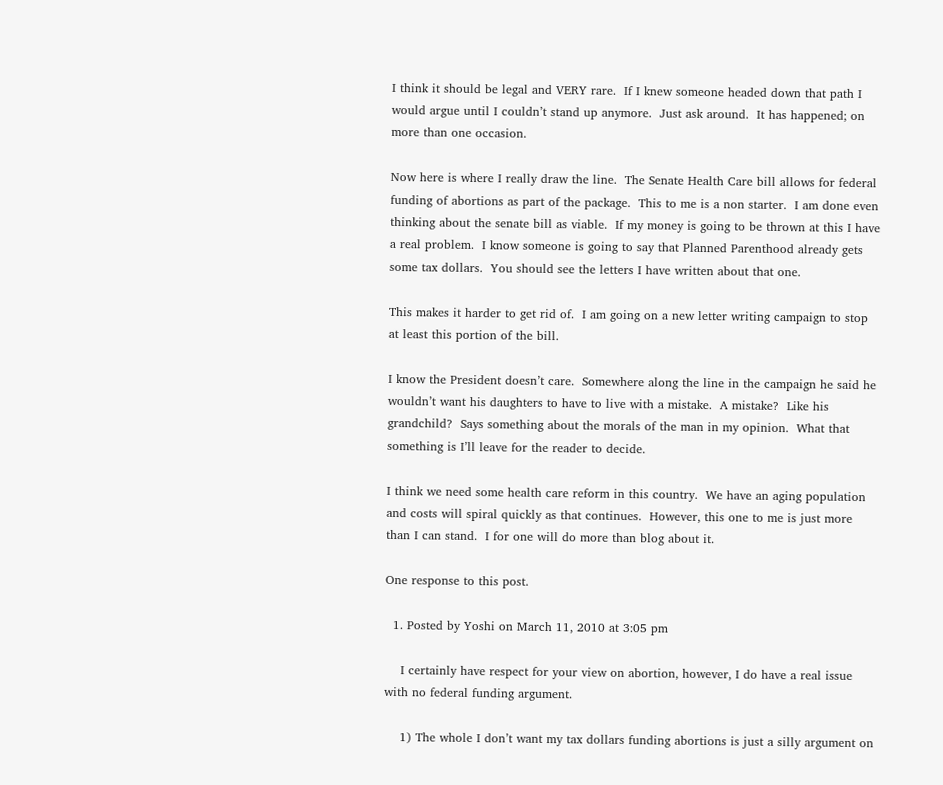I think it should be legal and VERY rare.  If I knew someone headed down that path I would argue until I couldn’t stand up anymore.  Just ask around.  It has happened; on more than one occasion.

Now here is where I really draw the line.  The Senate Health Care bill allows for federal funding of abortions as part of the package.  This to me is a non starter.  I am done even thinking about the senate bill as viable.  If my money is going to be thrown at this I have a real problem.  I know someone is going to say that Planned Parenthood already gets some tax dollars.  You should see the letters I have written about that one.

This makes it harder to get rid of.  I am going on a new letter writing campaign to stop at least this portion of the bill.

I know the President doesn’t care.  Somewhere along the line in the campaign he said he wouldn’t want his daughters to have to live with a mistake.  A mistake?  Like his grandchild?  Says something about the morals of the man in my opinion.  What that something is I’ll leave for the reader to decide.

I think we need some health care reform in this country.  We have an aging population and costs will spiral quickly as that continues.  However, this one to me is just more than I can stand.  I for one will do more than blog about it.

One response to this post.

  1. Posted by Yoshi on March 11, 2010 at 3:05 pm

    I certainly have respect for your view on abortion, however, I do have a real issue with no federal funding argument.

    1) The whole I don’t want my tax dollars funding abortions is just a silly argument on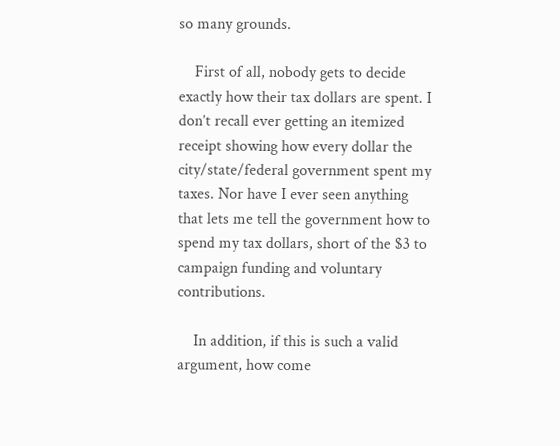so many grounds.

    First of all, nobody gets to decide exactly how their tax dollars are spent. I don’t recall ever getting an itemized receipt showing how every dollar the city/state/federal government spent my taxes. Nor have I ever seen anything that lets me tell the government how to spend my tax dollars, short of the $3 to campaign funding and voluntary contributions.

    In addition, if this is such a valid argument, how come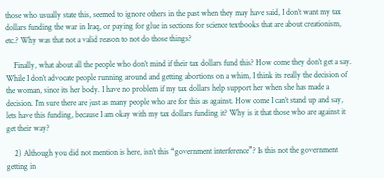those who usually state this, seemed to ignore others in the past when they may have said, I don’t want my tax dollars funding the war in Iraq, or paying for glue in sections for science textbooks that are about creationism, etc.? Why was that not a valid reason to not do those things?

    Finally, what about all the people who don’t mind if their tax dollars fund this? How come they don’t get a say. While I don’t advocate people running around and getting abortions on a whim, I think its really the decision of the woman, since its her body. I have no problem if my tax dollars help support her when she has made a decision. I’m sure there are just as many people who are for this as against. How come I can’t stand up and say, lets have this funding, because I am okay with my tax dollars funding it? Why is it that those who are against it get their way?

    2) Although you did not mention is here, isn’t this “government interference”? Is this not the government getting in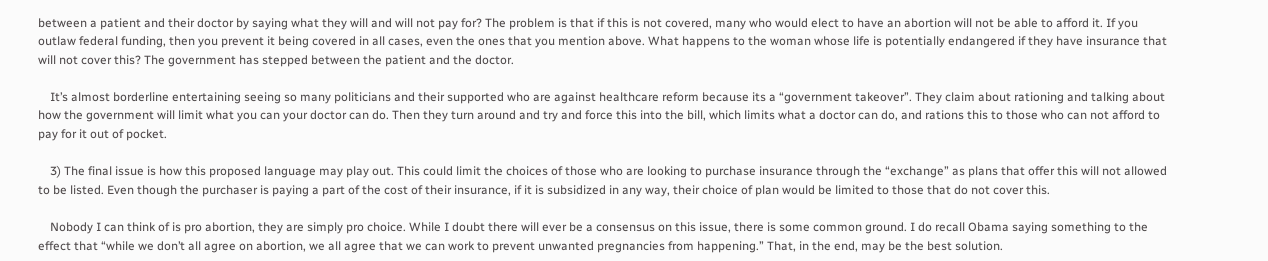between a patient and their doctor by saying what they will and will not pay for? The problem is that if this is not covered, many who would elect to have an abortion will not be able to afford it. If you outlaw federal funding, then you prevent it being covered in all cases, even the ones that you mention above. What happens to the woman whose life is potentially endangered if they have insurance that will not cover this? The government has stepped between the patient and the doctor.

    It’s almost borderline entertaining seeing so many politicians and their supported who are against healthcare reform because its a “government takeover”. They claim about rationing and talking about how the government will limit what you can your doctor can do. Then they turn around and try and force this into the bill, which limits what a doctor can do, and rations this to those who can not afford to pay for it out of pocket.

    3) The final issue is how this proposed language may play out. This could limit the choices of those who are looking to purchase insurance through the “exchange” as plans that offer this will not allowed to be listed. Even though the purchaser is paying a part of the cost of their insurance, if it is subsidized in any way, their choice of plan would be limited to those that do not cover this.

    Nobody I can think of is pro abortion, they are simply pro choice. While I doubt there will ever be a consensus on this issue, there is some common ground. I do recall Obama saying something to the effect that “while we don’t all agree on abortion, we all agree that we can work to prevent unwanted pregnancies from happening.” That, in the end, may be the best solution.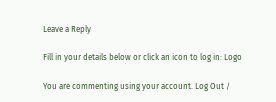Leave a Reply

Fill in your details below or click an icon to log in: Logo

You are commenting using your account. Log Out /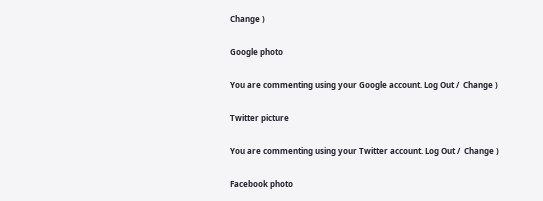Change )

Google photo

You are commenting using your Google account. Log Out /  Change )

Twitter picture

You are commenting using your Twitter account. Log Out /  Change )

Facebook photo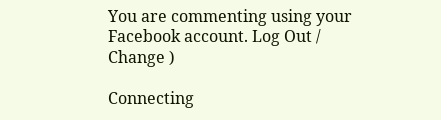You are commenting using your Facebook account. Log Out /  Change )

Connecting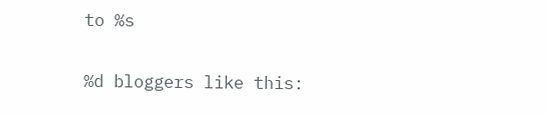to %s

%d bloggers like this: